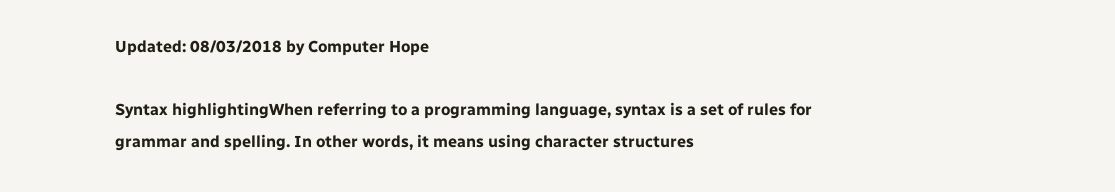Updated: 08/03/2018 by Computer Hope

Syntax highlightingWhen referring to a programming language, syntax is a set of rules for grammar and spelling. In other words, it means using character structures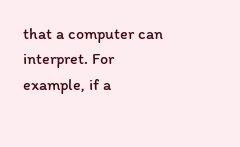that a computer can interpret. For example, if a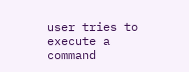user tries to execute a command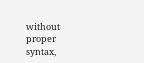without proper syntax,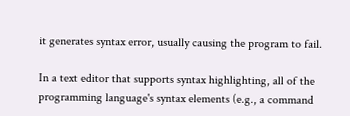it generates syntax error, usually causing the program to fail.

In a text editor that supports syntax highlighting, all of the programming language's syntax elements (e.g., a command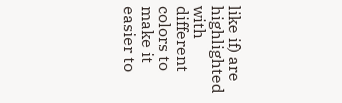like if) are highlighted with different colors to make it easier to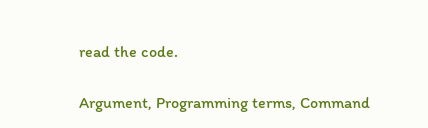read the code.

Argument, Programming terms, Command